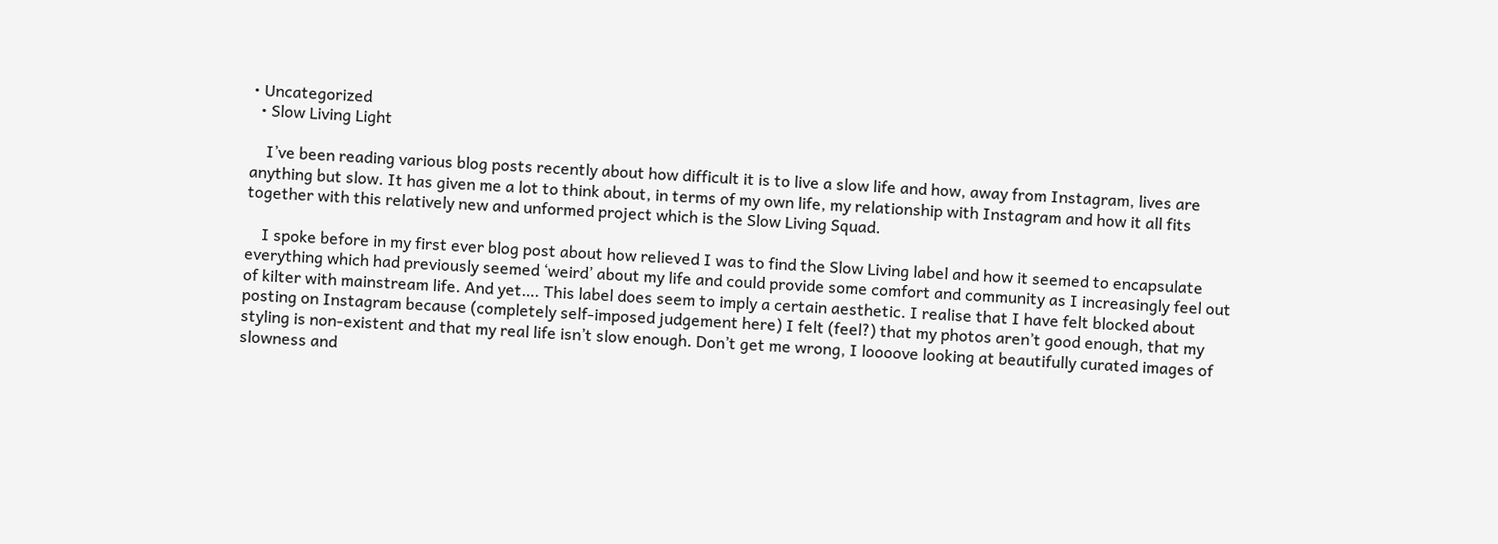• Uncategorized
  • Slow Living Light

    I’ve been reading various blog posts recently about how difficult it is to live a slow life and how, away from Instagram, lives are anything but slow. It has given me a lot to think about, in terms of my own life, my relationship with Instagram and how it all fits together with this relatively new and unformed project which is the Slow Living Squad.

    I spoke before in my first ever blog post about how relieved I was to find the Slow Living label and how it seemed to encapsulate everything which had previously seemed ‘weird’ about my life and could provide some comfort and community as I increasingly feel out of kilter with mainstream life. And yet…. This label does seem to imply a certain aesthetic. I realise that I have felt blocked about posting on Instagram because (completely self-imposed judgement here) I felt (feel?) that my photos aren’t good enough, that my styling is non-existent and that my real life isn’t slow enough. Don’t get me wrong, I loooove looking at beautifully curated images of slowness and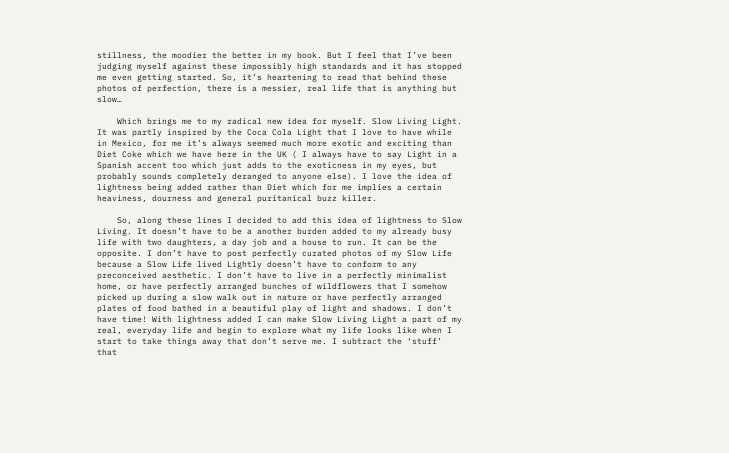stillness, the moodier the better in my book. But I feel that I’ve been judging myself against these impossibly high standards and it has stopped me even getting started. So, it’s heartening to read that behind these photos of perfection, there is a messier, real life that is anything but slow…

    Which brings me to my radical new idea for myself. Slow Living Light. It was partly inspired by the Coca Cola Light that I love to have while in Mexico, for me it’s always seemed much more exotic and exciting than Diet Coke which we have here in the UK ( I always have to say Light in a Spanish accent too which just adds to the exoticness in my eyes, but probably sounds completely deranged to anyone else). I love the idea of lightness being added rather than Diet which for me implies a certain heaviness, dourness and general puritanical buzz killer.

    So, along these lines I decided to add this idea of lightness to Slow Living. It doesn’t have to be a another burden added to my already busy life with two daughters, a day job and a house to run. It can be the opposite. I don’t have to post perfectly curated photos of my Slow Life because a Slow Life lived Lightly doesn’t have to conform to any preconceived aesthetic. I don’t have to live in a perfectly minimalist home, or have perfectly arranged bunches of wildflowers that I somehow picked up during a slow walk out in nature or have perfectly arranged plates of food bathed in a beautiful play of light and shadows. I don’t have time! With lightness added I can make Slow Living Light a part of my real, everyday life and begin to explore what my life looks like when I start to take things away that don’t serve me. I subtract the ‘stuff’ that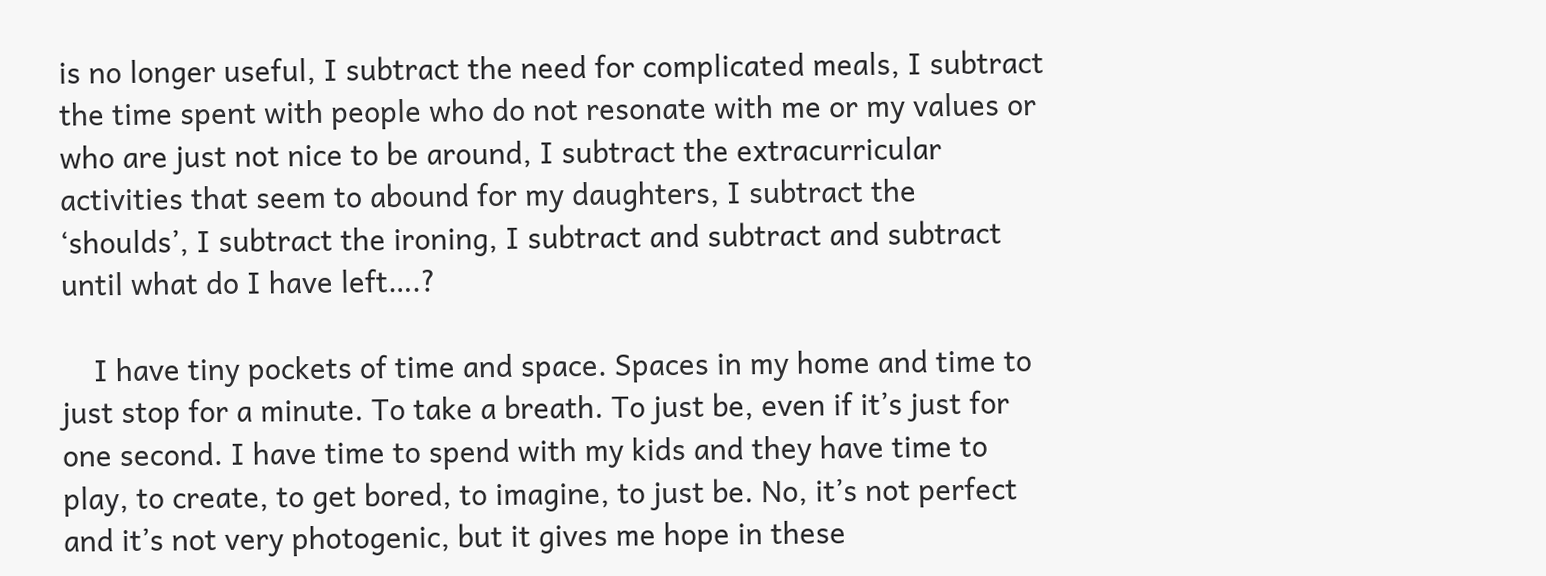is no longer useful, I subtract the need for complicated meals, I subtract the time spent with people who do not resonate with me or my values or who are just not nice to be around, I subtract the extracurricular activities that seem to abound for my daughters, I subtract the ‘shoulds’, I subtract the ironing, I subtract and subtract and subtract until what do I have left….?

    I have tiny pockets of time and space. Spaces in my home and time to just stop for a minute. To take a breath. To just be, even if it’s just for one second. I have time to spend with my kids and they have time to play, to create, to get bored, to imagine, to just be. No, it’s not perfect and it’s not very photogenic, but it gives me hope in these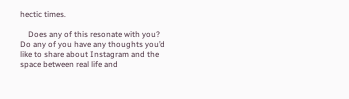hectic times.

    Does any of this resonate with you? Do any of you have any thoughts you’d like to share about Instagram and the space between real life and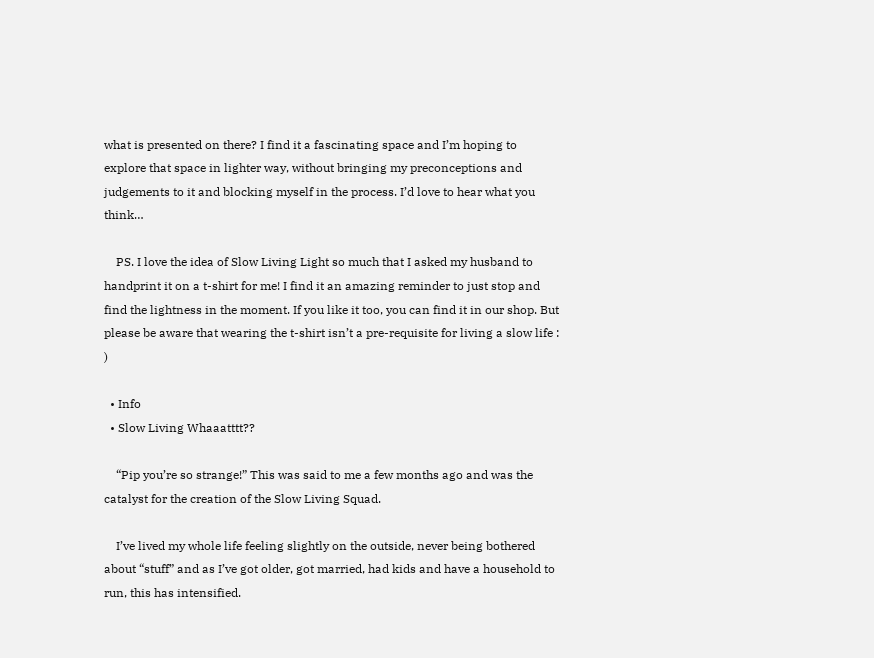what is presented on there? I find it a fascinating space and I’m hoping to explore that space in lighter way, without bringing my preconceptions and judgements to it and blocking myself in the process. I’d love to hear what you think…

    PS. I love the idea of Slow Living Light so much that I asked my husband to handprint it on a t-shirt for me! I find it an amazing reminder to just stop and find the lightness in the moment. If you like it too, you can find it in our shop. But please be aware that wearing the t-shirt isn’t a pre-requisite for living a slow life : )

  • Info
  • Slow Living Whaaatttt??

    “Pip you’re so strange!” This was said to me a few months ago and was the catalyst for the creation of the Slow Living Squad.

    I’ve lived my whole life feeling slightly on the outside, never being bothered about “stuff” and as I’ve got older, got married, had kids and have a household to run, this has intensified.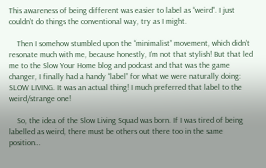This awareness of being different was easier to label as “weird”. I just couldn’t do things the conventional way, try as I might.

    Then I somehow stumbled upon the “minimalist” movement, which didn’t resonate much with me, because honestly, I’m not that stylish! But that led me to the Slow Your Home blog and podcast and that was the game changer, I finally had a handy “label” for what we were naturally doing: SLOW LIVING. It was an actual thing! I much preferred that label to the weird/strange one!

    So, the idea of the Slow Living Squad was born. If I was tired of being labelled as weird, there must be others out there too in the same position…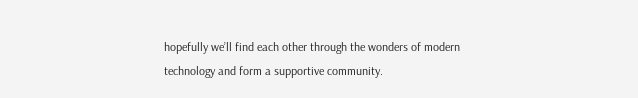hopefully we’ll find each other through the wonders of modern technology and form a supportive community.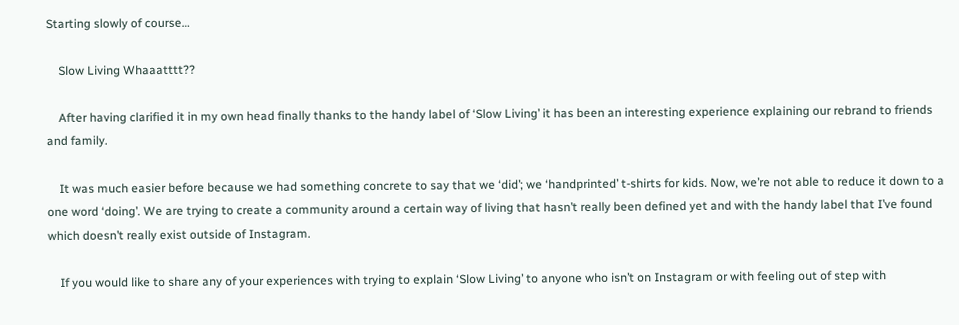Starting slowly of course…

    Slow Living Whaaatttt??

    After having clarified it in my own head finally thanks to the handy label of ‘Slow Living’ it has been an interesting experience explaining our rebrand to friends and family.

    It was much easier before because we had something concrete to say that we ‘did’; we ‘handprinted’ t-shirts for kids. Now, we’re not able to reduce it down to a one word ‘doing’. We are trying to create a community around a certain way of living that hasn’t really been defined yet and with the handy label that I’ve found which doesn’t really exist outside of Instagram.

    If you would like to share any of your experiences with trying to explain ‘Slow Living’ to anyone who isn’t on Instagram or with feeling out of step with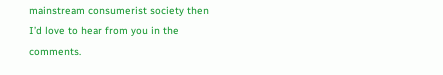mainstream consumerist society then I’d love to hear from you in the comments.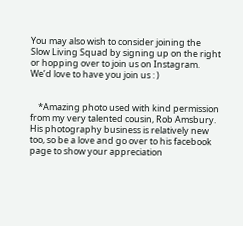You may also wish to consider joining the Slow Living Squad by signing up on the right or hopping over to join us on Instagram. We’d love to have you join us : )


    *Amazing photo used with kind permission from my very talented cousin, Rob Amsbury. His photography business is relatively new too, so be a love and go over to his facebook page to show your appreciation